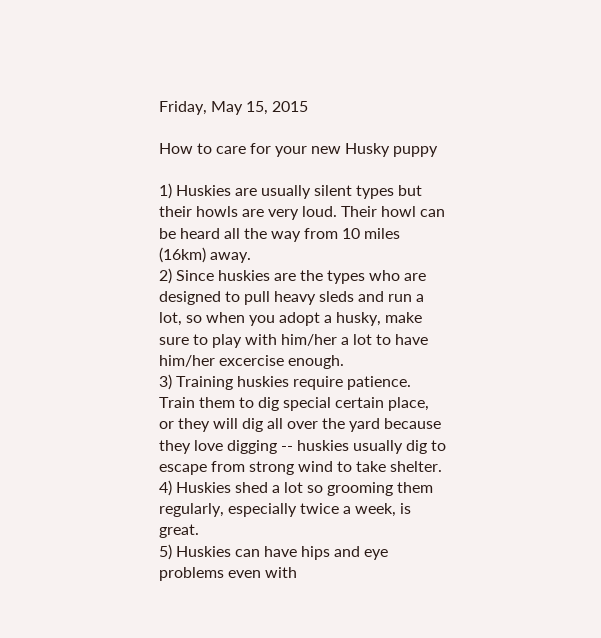Friday, May 15, 2015

How to care for your new Husky puppy

1) Huskies are usually silent types but their howls are very loud. Their howl can be heard all the way from 10 miles (16km) away.
2) Since huskies are the types who are designed to pull heavy sleds and run a lot, so when you adopt a husky, make sure to play with him/her a lot to have him/her excercise enough.
3) Training huskies require patience. Train them to dig special certain place, or they will dig all over the yard because they love digging -- huskies usually dig to escape from strong wind to take shelter.
4) Huskies shed a lot so grooming them regularly, especially twice a week, is great.
5) Huskies can have hips and eye problems even with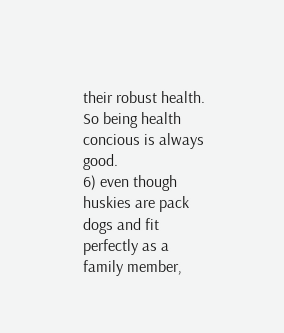their robust health. So being health concious is always good.
6) even though huskies are pack dogs and fit perfectly as a family member,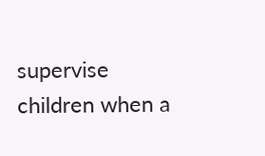supervise children when a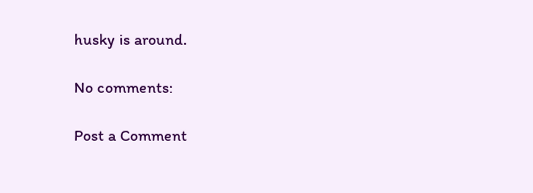husky is around.

No comments:

Post a Comment